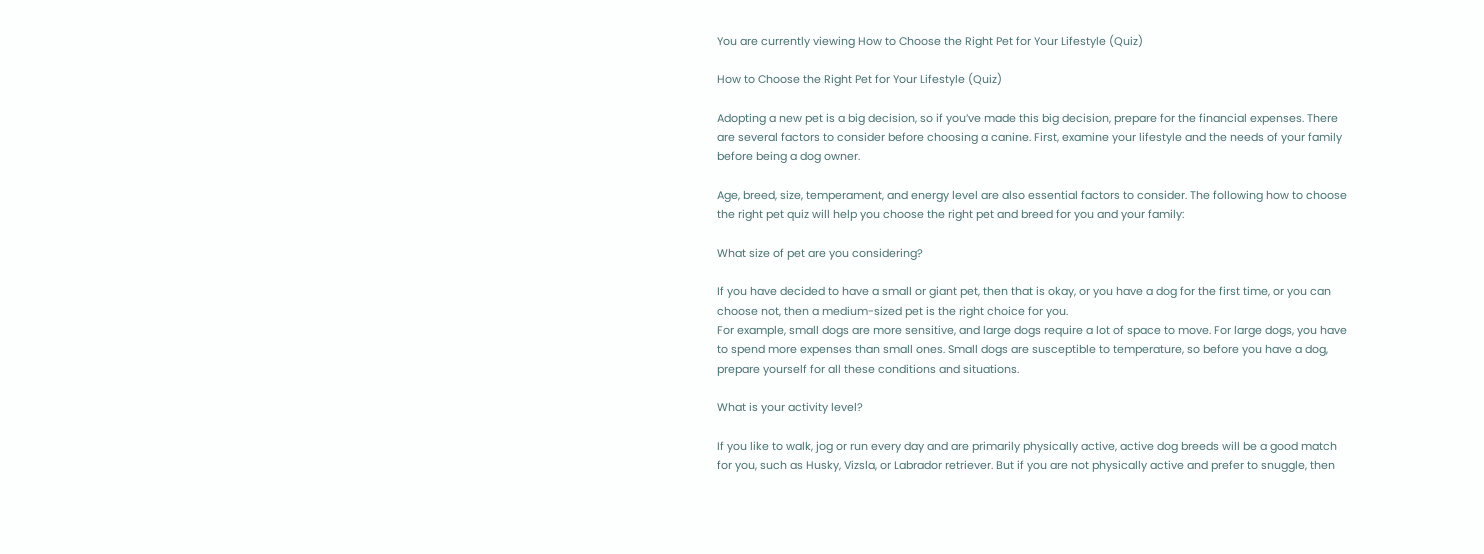You are currently viewing How to Choose the Right Pet for Your Lifestyle (Quiz)

How to Choose the Right Pet for Your Lifestyle (Quiz)

Adopting a new pet is a big decision, so if you’ve made this big decision, prepare for the financial expenses. There are several factors to consider before choosing a canine. First, examine your lifestyle and the needs of your family before being a dog owner.

Age, breed, size, temperament, and energy level are also essential factors to consider. The following how to choose the right pet quiz will help you choose the right pet and breed for you and your family:

What size of pet are you considering?

If you have decided to have a small or giant pet, then that is okay, or you have a dog for the first time, or you can choose not, then a medium-sized pet is the right choice for you.
For example, small dogs are more sensitive, and large dogs require a lot of space to move. For large dogs, you have to spend more expenses than small ones. Small dogs are susceptible to temperature, so before you have a dog, prepare yourself for all these conditions and situations.

What is your activity level?

If you like to walk, jog or run every day and are primarily physically active, active dog breeds will be a good match for you, such as Husky, Vizsla, or Labrador retriever. But if you are not physically active and prefer to snuggle, then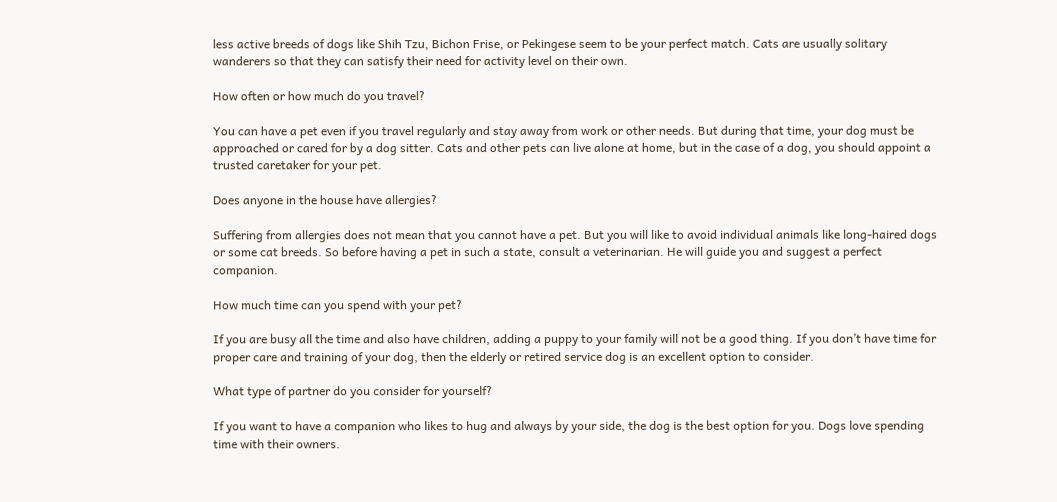less active breeds of dogs like Shih Tzu, Bichon Frise, or Pekingese seem to be your perfect match. Cats are usually solitary wanderers so that they can satisfy their need for activity level on their own.

How often or how much do you travel?

You can have a pet even if you travel regularly and stay away from work or other needs. But during that time, your dog must be approached or cared for by a dog sitter. Cats and other pets can live alone at home, but in the case of a dog, you should appoint a trusted caretaker for your pet.

Does anyone in the house have allergies?

Suffering from allergies does not mean that you cannot have a pet. But you will like to avoid individual animals like long-haired dogs or some cat breeds. So before having a pet in such a state, consult a veterinarian. He will guide you and suggest a perfect companion.

How much time can you spend with your pet?

If you are busy all the time and also have children, adding a puppy to your family will not be a good thing. If you don’t have time for proper care and training of your dog, then the elderly or retired service dog is an excellent option to consider.

What type of partner do you consider for yourself?

If you want to have a companion who likes to hug and always by your side, the dog is the best option for you. Dogs love spending time with their owners.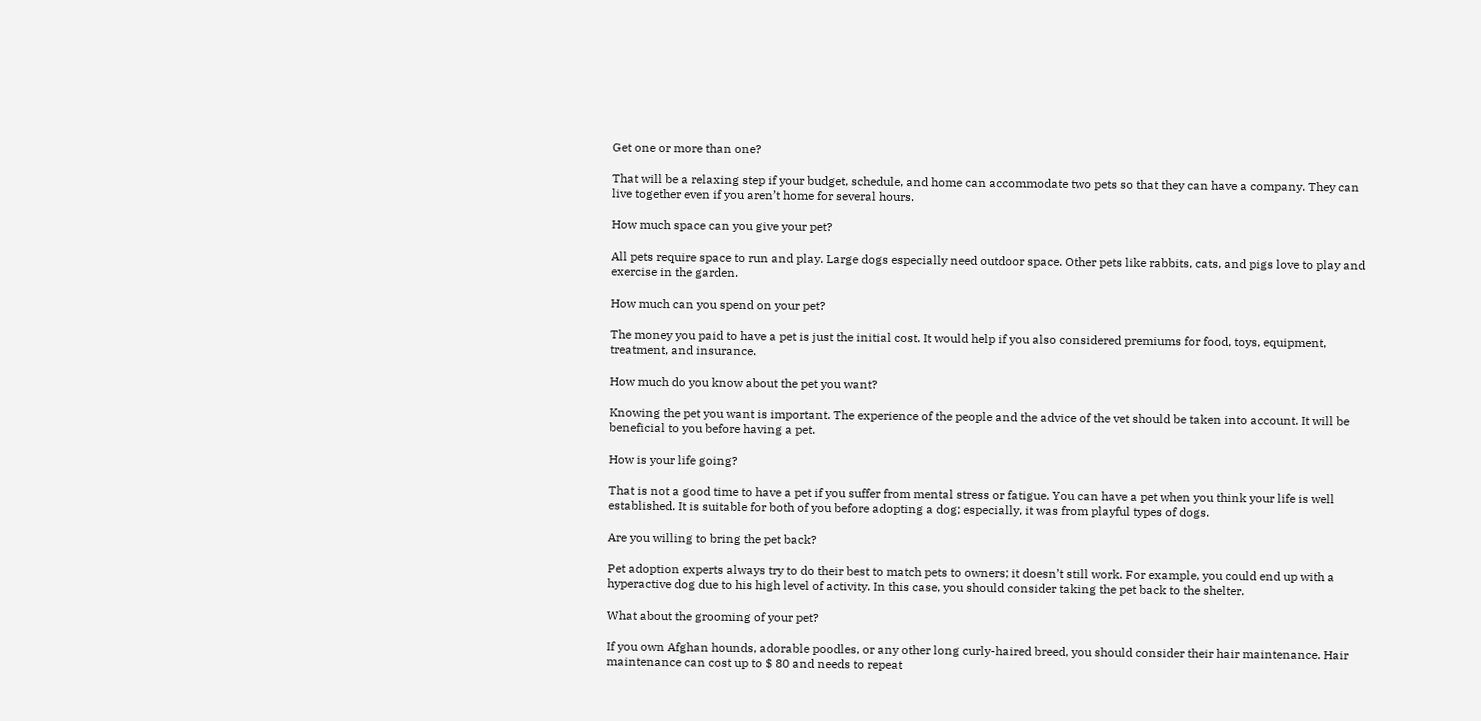Get one or more than one?

That will be a relaxing step if your budget, schedule, and home can accommodate two pets so that they can have a company. They can live together even if you aren’t home for several hours.

How much space can you give your pet?

All pets require space to run and play. Large dogs especially need outdoor space. Other pets like rabbits, cats, and pigs love to play and exercise in the garden.

How much can you spend on your pet?

The money you paid to have a pet is just the initial cost. It would help if you also considered premiums for food, toys, equipment, treatment, and insurance.

How much do you know about the pet you want?

Knowing the pet you want is important. The experience of the people and the advice of the vet should be taken into account. It will be beneficial to you before having a pet.

How is your life going?

That is not a good time to have a pet if you suffer from mental stress or fatigue. You can have a pet when you think your life is well established. It is suitable for both of you before adopting a dog; especially, it was from playful types of dogs.

Are you willing to bring the pet back?

Pet adoption experts always try to do their best to match pets to owners; it doesn’t still work. For example, you could end up with a hyperactive dog due to his high level of activity. In this case, you should consider taking the pet back to the shelter.

What about the grooming of your pet?

If you own Afghan hounds, adorable poodles, or any other long curly-haired breed, you should consider their hair maintenance. Hair maintenance can cost up to $ 80 and needs to repeat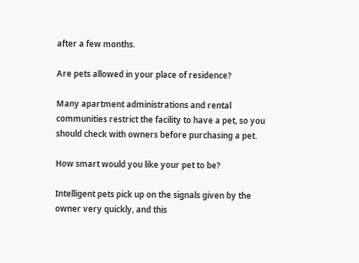after a few months.

Are pets allowed in your place of residence?

Many apartment administrations and rental communities restrict the facility to have a pet, so you should check with owners before purchasing a pet.

How smart would you like your pet to be?

Intelligent pets pick up on the signals given by the owner very quickly, and this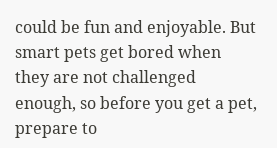could be fun and enjoyable. But smart pets get bored when they are not challenged enough, so before you get a pet, prepare to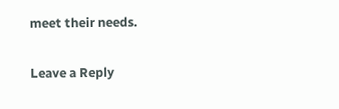meet their needs.

Leave a Reply